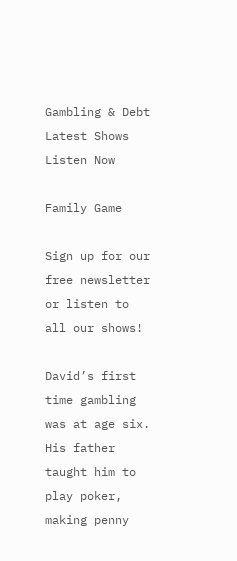Gambling & Debt Latest Shows Listen Now

Family Game

Sign up for our free newsletter or listen to all our shows!

David’s first time gambling was at age six.  His father taught him to play poker, making penny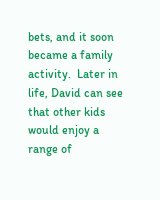bets, and it soon became a family activity.  Later in life, David can see that other kids would enjoy a range of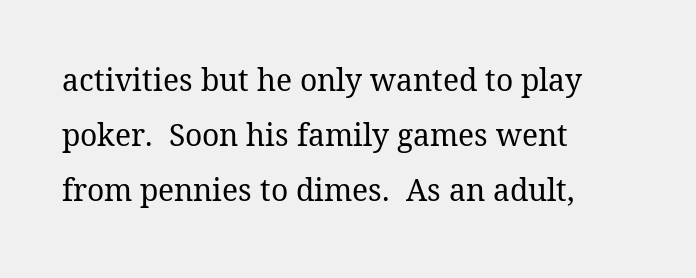activities but he only wanted to play poker.  Soon his family games went from pennies to dimes.  As an adult,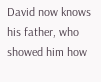David now knows his father, who showed him how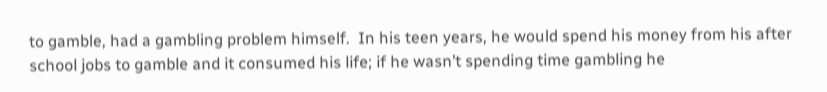to gamble, had a gambling problem himself.  In his teen years, he would spend his money from his after school jobs to gamble and it consumed his life; if he wasn’t spending time gambling he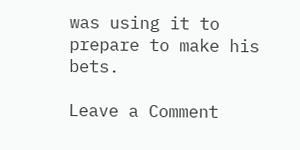was using it to prepare to make his bets.

Leave a Comment